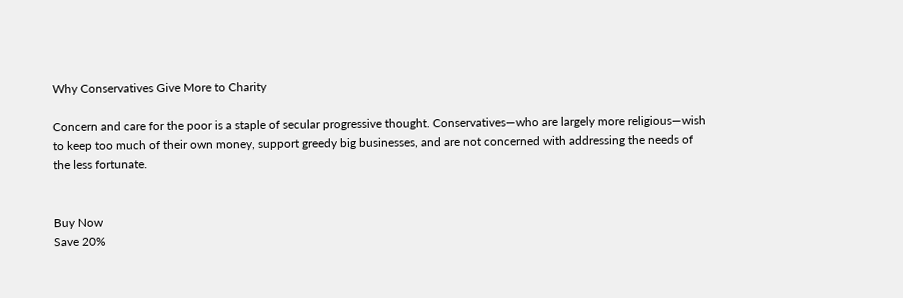Why Conservatives Give More to Charity

Concern and care for the poor is a staple of secular progressive thought. Conservatives—who are largely more religious—wish to keep too much of their own money, support greedy big businesses, and are not concerned with addressing the needs of the less fortunate.


Buy Now
Save 20%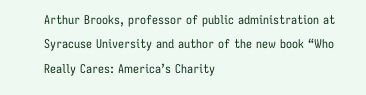Arthur Brooks, professor of public administration at Syracuse University and author of the new book “Who Really Cares: America’s Charity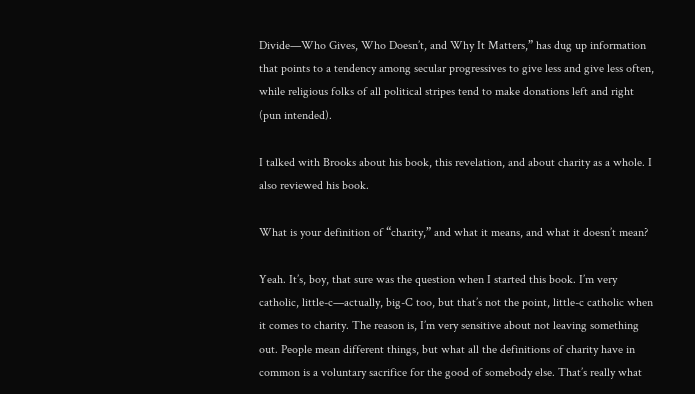Divide—Who Gives, Who Doesn’t, and Why It Matters,” has dug up information that points to a tendency among secular progressives to give less and give less often, while religious folks of all political stripes tend to make donations left and right (pun intended).

I talked with Brooks about his book, this revelation, and about charity as a whole. I also reviewed his book.

What is your definition of “charity,” and what it means, and what it doesn’t mean?

Yeah. It’s, boy, that sure was the question when I started this book. I’m very catholic, little-c—actually, big-C too, but that’s not the point, little-c catholic when it comes to charity. The reason is, I’m very sensitive about not leaving something out. People mean different things, but what all the definitions of charity have in common is a voluntary sacrifice for the good of somebody else. That’s really what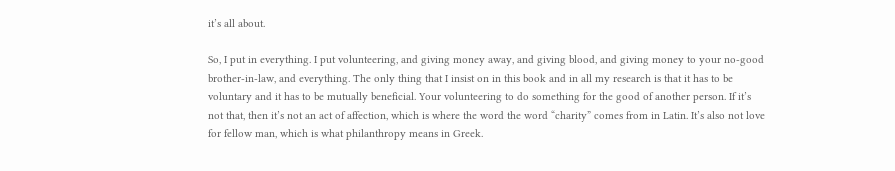it’s all about.

So, I put in everything. I put volunteering, and giving money away, and giving blood, and giving money to your no-good brother-in-law, and everything. The only thing that I insist on in this book and in all my research is that it has to be voluntary and it has to be mutually beneficial. Your volunteering to do something for the good of another person. If it’s not that, then it’s not an act of affection, which is where the word the word “charity” comes from in Latin. It’s also not love for fellow man, which is what philanthropy means in Greek.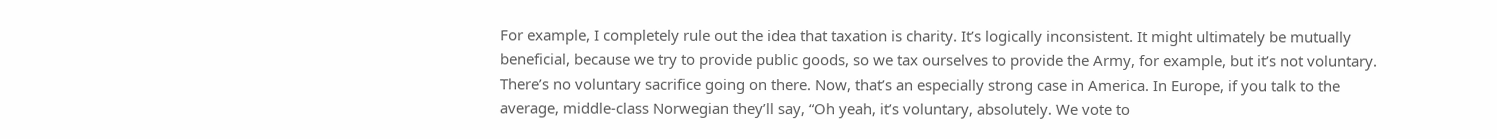For example, I completely rule out the idea that taxation is charity. It’s logically inconsistent. It might ultimately be mutually beneficial, because we try to provide public goods, so we tax ourselves to provide the Army, for example, but it’s not voluntary. There’s no voluntary sacrifice going on there. Now, that’s an especially strong case in America. In Europe, if you talk to the average, middle-class Norwegian they’ll say, “Oh yeah, it’s voluntary, absolutely. We vote to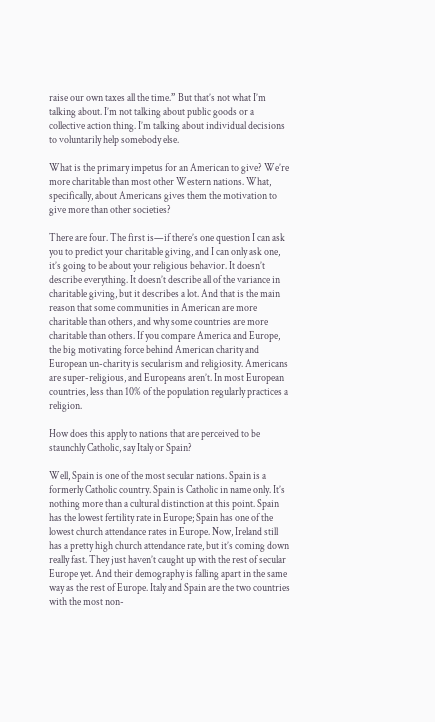raise our own taxes all the time.” But that’s not what I’m talking about. I’m not talking about public goods or a collective action thing. I’m talking about individual decisions to voluntarily help somebody else.

What is the primary impetus for an American to give? We’re more charitable than most other Western nations. What, specifically, about Americans gives them the motivation to give more than other societies?

There are four. The first is—if there’s one question I can ask you to predict your charitable giving, and I can only ask one, it’s going to be about your religious behavior. It doesn’t describe everything. It doesn’t describe all of the variance in charitable giving, but it describes a lot. And that is the main reason that some communities in American are more charitable than others, and why some countries are more charitable than others. If you compare America and Europe, the big motivating force behind American charity and European un-charity is secularism and religiosity. Americans are super-religious, and Europeans aren’t. In most European countries, less than 10% of the population regularly practices a religion.

How does this apply to nations that are perceived to be staunchly Catholic, say Italy or Spain?

Well, Spain is one of the most secular nations. Spain is a formerly Catholic country. Spain is Catholic in name only. It’s nothing more than a cultural distinction at this point. Spain has the lowest fertility rate in Europe; Spain has one of the lowest church attendance rates in Europe. Now, Ireland still has a pretty high church attendance rate, but it’s coming down really fast. They just haven’t caught up with the rest of secular Europe yet. And their demography is falling apart in the same way as the rest of Europe. Italy and Spain are the two countries with the most non-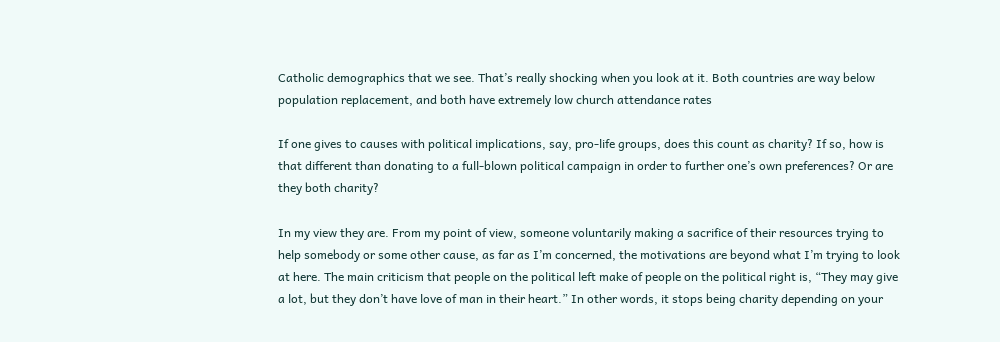Catholic demographics that we see. That’s really shocking when you look at it. Both countries are way below population replacement, and both have extremely low church attendance rates

If one gives to causes with political implications, say, pro-life groups, does this count as charity? If so, how is that different than donating to a full-blown political campaign in order to further one’s own preferences? Or are they both charity?

In my view they are. From my point of view, someone voluntarily making a sacrifice of their resources trying to help somebody or some other cause, as far as I’m concerned, the motivations are beyond what I’m trying to look at here. The main criticism that people on the political left make of people on the political right is, “They may give a lot, but they don’t have love of man in their heart.” In other words, it stops being charity depending on your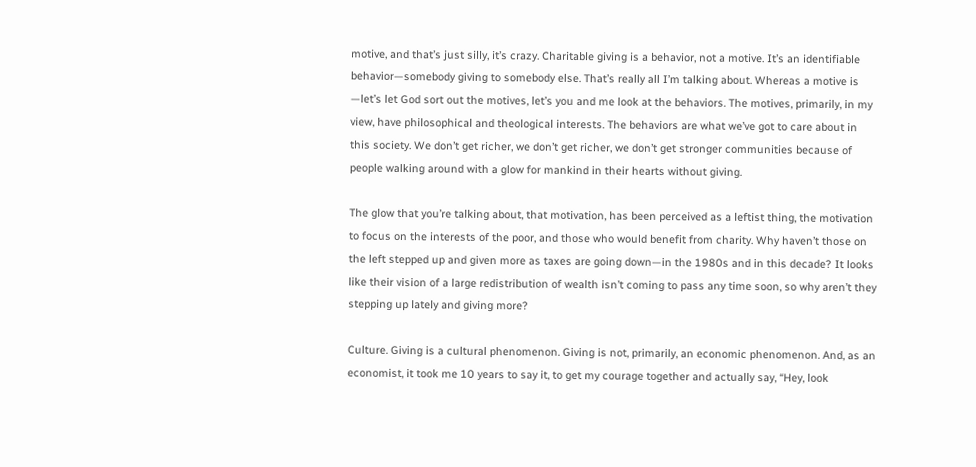motive, and that’s just silly, it’s crazy. Charitable giving is a behavior, not a motive. It’s an identifiable behavior—somebody giving to somebody else. That’s really all I’m talking about. Whereas a motive is —let’s let God sort out the motives, let’s you and me look at the behaviors. The motives, primarily, in my view, have philosophical and theological interests. The behaviors are what we’ve got to care about in this society. We don’t get richer, we don’t get richer, we don’t get stronger communities because of people walking around with a glow for mankind in their hearts without giving.

The glow that you’re talking about, that motivation, has been perceived as a leftist thing, the motivation to focus on the interests of the poor, and those who would benefit from charity. Why haven’t those on the left stepped up and given more as taxes are going down—in the 1980s and in this decade? It looks like their vision of a large redistribution of wealth isn’t coming to pass any time soon, so why aren’t they stepping up lately and giving more?

Culture. Giving is a cultural phenomenon. Giving is not, primarily, an economic phenomenon. And, as an economist, it took me 10 years to say it, to get my courage together and actually say, “Hey, look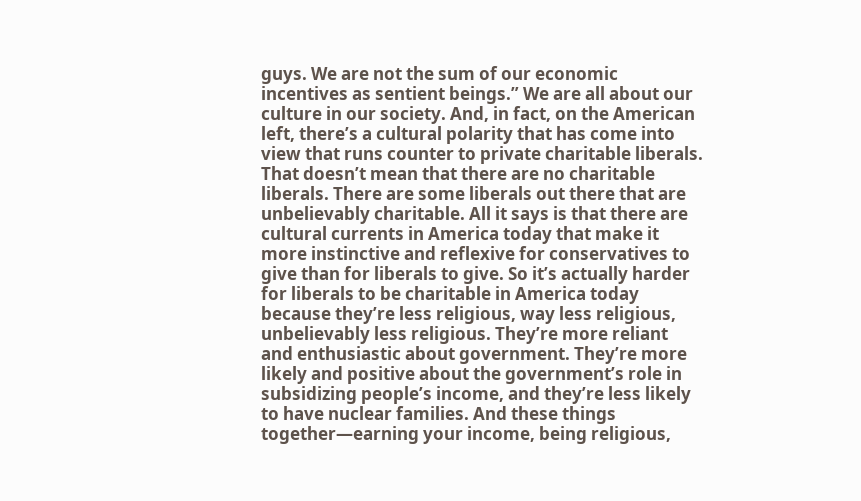guys. We are not the sum of our economic incentives as sentient beings.” We are all about our culture in our society. And, in fact, on the American left, there’s a cultural polarity that has come into view that runs counter to private charitable liberals. That doesn’t mean that there are no charitable liberals. There are some liberals out there that are unbelievably charitable. All it says is that there are cultural currents in America today that make it more instinctive and reflexive for conservatives to give than for liberals to give. So it’s actually harder for liberals to be charitable in America today because they’re less religious, way less religious, unbelievably less religious. They’re more reliant and enthusiastic about government. They’re more likely and positive about the government’s role in subsidizing people’s income, and they’re less likely to have nuclear families. And these things together—earning your income, being religious,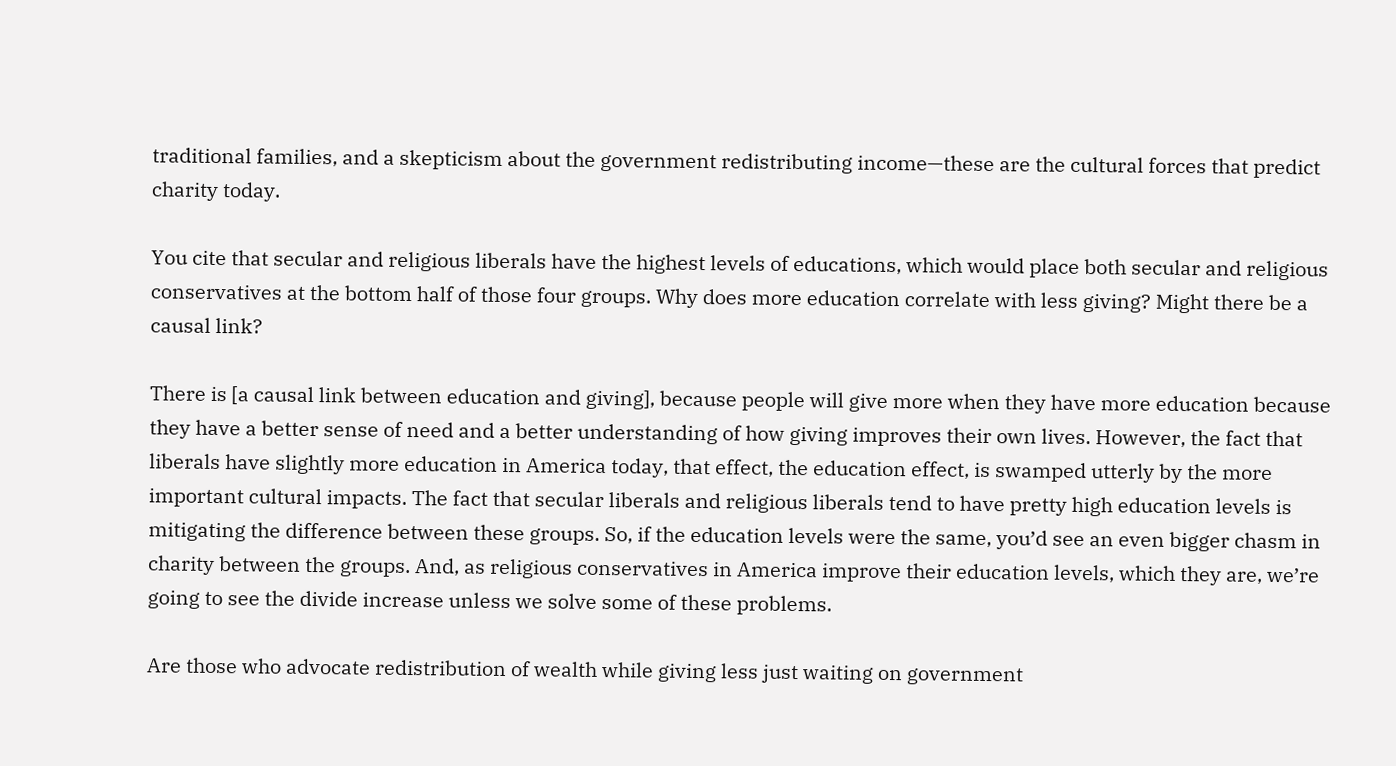traditional families, and a skepticism about the government redistributing income—these are the cultural forces that predict charity today.

You cite that secular and religious liberals have the highest levels of educations, which would place both secular and religious conservatives at the bottom half of those four groups. Why does more education correlate with less giving? Might there be a causal link?

There is [a causal link between education and giving], because people will give more when they have more education because they have a better sense of need and a better understanding of how giving improves their own lives. However, the fact that liberals have slightly more education in America today, that effect, the education effect, is swamped utterly by the more important cultural impacts. The fact that secular liberals and religious liberals tend to have pretty high education levels is mitigating the difference between these groups. So, if the education levels were the same, you’d see an even bigger chasm in charity between the groups. And, as religious conservatives in America improve their education levels, which they are, we’re going to see the divide increase unless we solve some of these problems.

Are those who advocate redistribution of wealth while giving less just waiting on government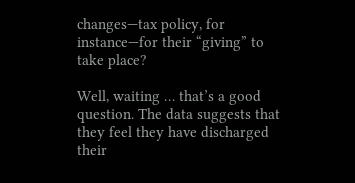changes—tax policy, for instance—for their “giving” to take place?

Well, waiting … that’s a good question. The data suggests that they feel they have discharged their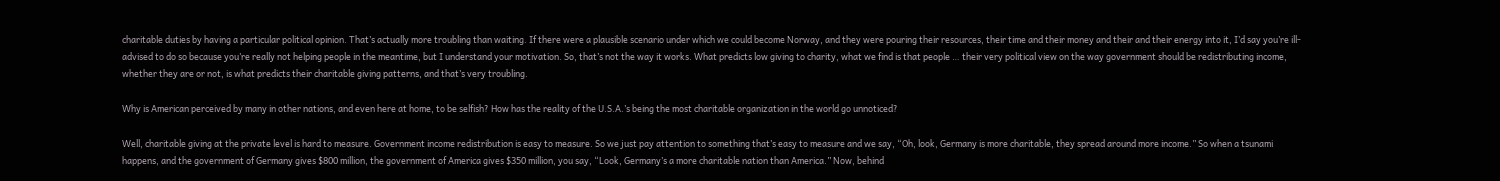charitable duties by having a particular political opinion. That’s actually more troubling than waiting. If there were a plausible scenario under which we could become Norway, and they were pouring their resources, their time and their money and their and their energy into it, I’d say you’re ill-advised to do so because you’re really not helping people in the meantime, but I understand your motivation. So, that’s not the way it works. What predicts low giving to charity, what we find is that people … their very political view on the way government should be redistributing income, whether they are or not, is what predicts their charitable giving patterns, and that’s very troubling.

Why is American perceived by many in other nations, and even here at home, to be selfish? How has the reality of the U.S.A.’s being the most charitable organization in the world go unnoticed?

Well, charitable giving at the private level is hard to measure. Government income redistribution is easy to measure. So we just pay attention to something that’s easy to measure and we say, “Oh, look, Germany is more charitable, they spread around more income.” So when a tsunami happens, and the government of Germany gives $800 million, the government of America gives $350 million, you say, “Look, Germany’s a more charitable nation than America.” Now, behind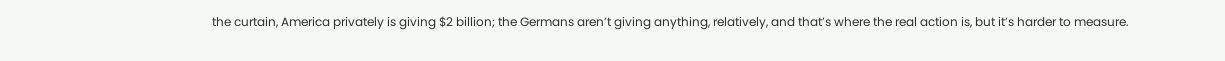the curtain, America privately is giving $2 billion; the Germans aren’t giving anything, relatively, and that’s where the real action is, but it’s harder to measure.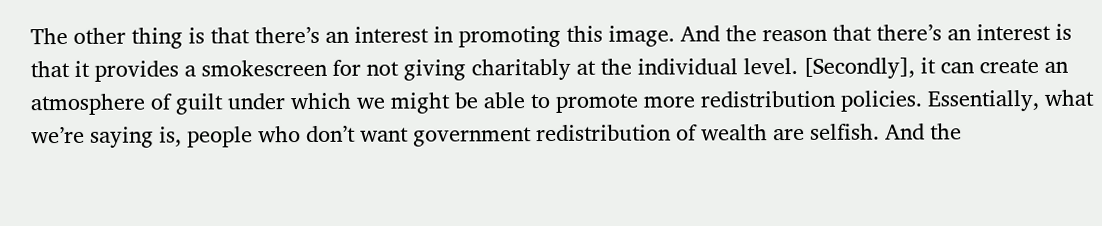The other thing is that there’s an interest in promoting this image. And the reason that there’s an interest is that it provides a smokescreen for not giving charitably at the individual level. [Secondly], it can create an atmosphere of guilt under which we might be able to promote more redistribution policies. Essentially, what we’re saying is, people who don’t want government redistribution of wealth are selfish. And the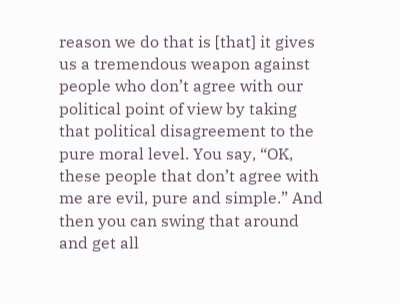reason we do that is [that] it gives us a tremendous weapon against people who don’t agree with our political point of view by taking that political disagreement to the pure moral level. You say, “OK, these people that don’t agree with me are evil, pure and simple.” And then you can swing that around and get all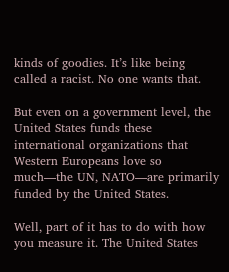kinds of goodies. It’s like being called a racist. No one wants that.

But even on a government level, the United States funds these international organizations that Western Europeans love so much—the UN, NATO—are primarily funded by the United States.

Well, part of it has to do with how you measure it. The United States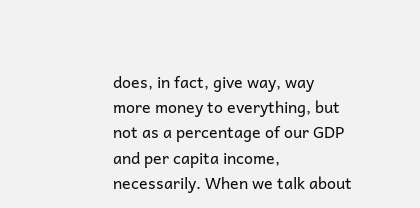does, in fact, give way, way more money to everything, but not as a percentage of our GDP and per capita income, necessarily. When we talk about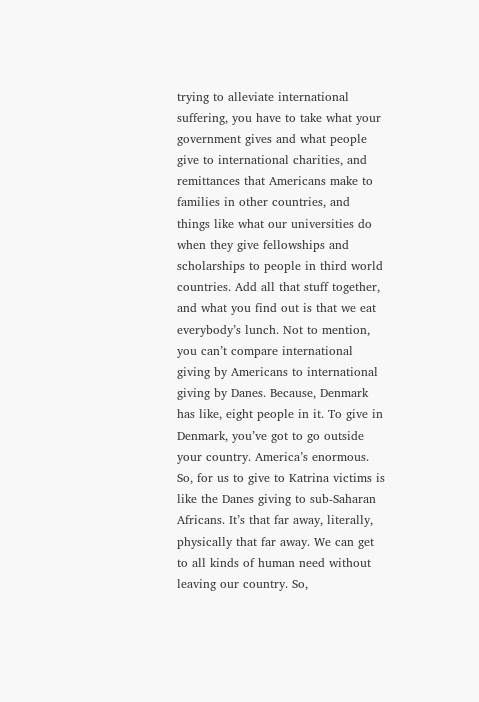trying to alleviate international suffering, you have to take what your government gives and what people give to international charities, and remittances that Americans make to families in other countries, and things like what our universities do when they give fellowships and scholarships to people in third world countries. Add all that stuff together, and what you find out is that we eat everybody’s lunch. Not to mention, you can’t compare international giving by Americans to international giving by Danes. Because, Denmark has like, eight people in it. To give in Denmark, you’ve got to go outside your country. America’s enormous. So, for us to give to Katrina victims is like the Danes giving to sub-Saharan Africans. It’s that far away, literally, physically that far away. We can get to all kinds of human need without leaving our country. So,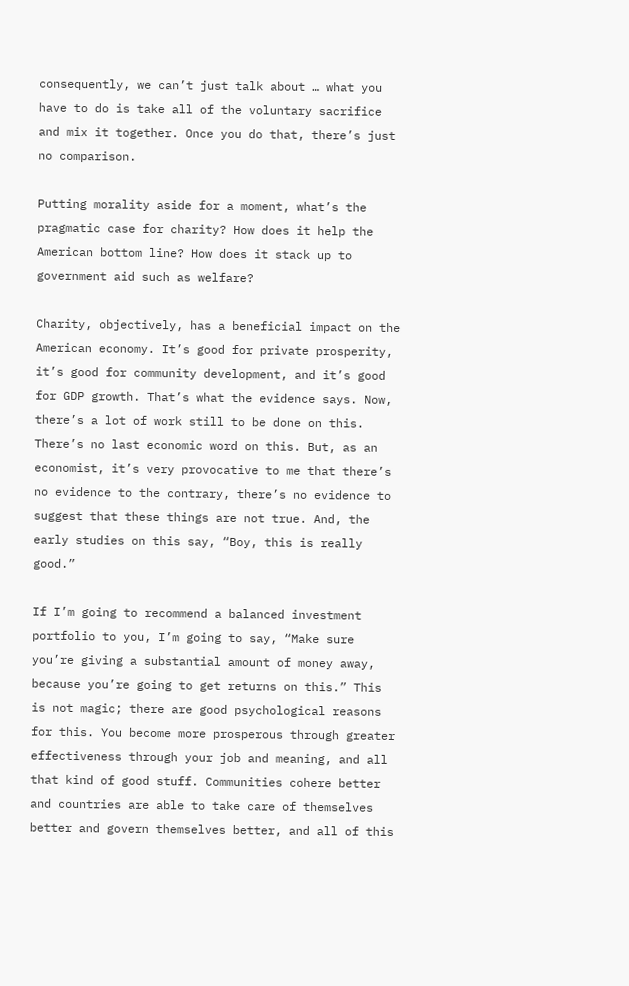consequently, we can’t just talk about … what you have to do is take all of the voluntary sacrifice and mix it together. Once you do that, there’s just no comparison.

Putting morality aside for a moment, what’s the pragmatic case for charity? How does it help the American bottom line? How does it stack up to government aid such as welfare?

Charity, objectively, has a beneficial impact on the American economy. It’s good for private prosperity, it’s good for community development, and it’s good for GDP growth. That’s what the evidence says. Now, there’s a lot of work still to be done on this. There’s no last economic word on this. But, as an economist, it’s very provocative to me that there’s no evidence to the contrary, there’s no evidence to suggest that these things are not true. And, the early studies on this say, “Boy, this is really good.”

If I’m going to recommend a balanced investment portfolio to you, I’m going to say, “Make sure you’re giving a substantial amount of money away, because you’re going to get returns on this.” This is not magic; there are good psychological reasons for this. You become more prosperous through greater effectiveness through your job and meaning, and all that kind of good stuff. Communities cohere better and countries are able to take care of themselves better and govern themselves better, and all of this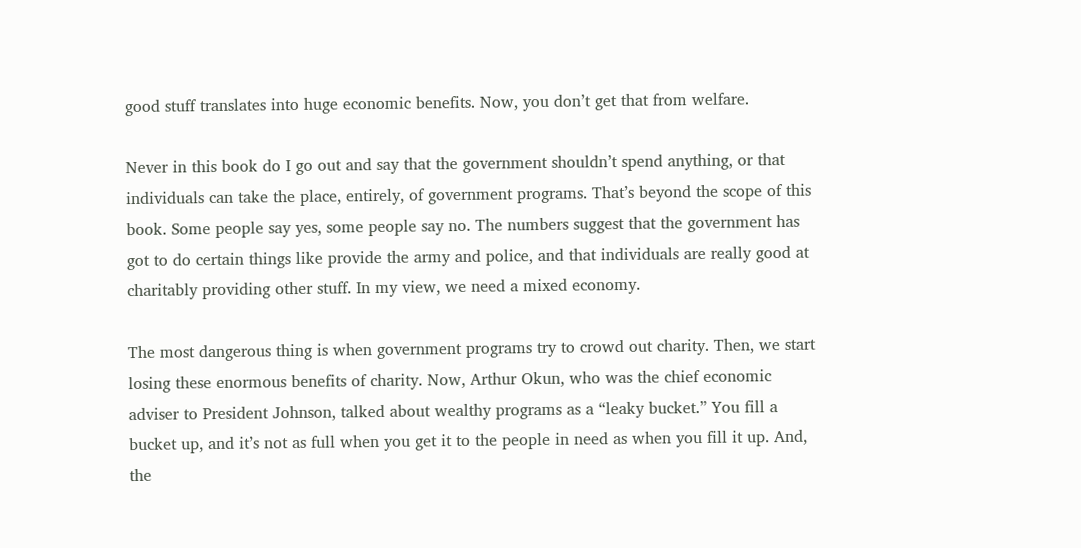good stuff translates into huge economic benefits. Now, you don’t get that from welfare.

Never in this book do I go out and say that the government shouldn’t spend anything, or that individuals can take the place, entirely, of government programs. That’s beyond the scope of this book. Some people say yes, some people say no. The numbers suggest that the government has got to do certain things like provide the army and police, and that individuals are really good at charitably providing other stuff. In my view, we need a mixed economy.

The most dangerous thing is when government programs try to crowd out charity. Then, we start losing these enormous benefits of charity. Now, Arthur Okun, who was the chief economic adviser to President Johnson, talked about wealthy programs as a “leaky bucket.” You fill a bucket up, and it’s not as full when you get it to the people in need as when you fill it up. And, the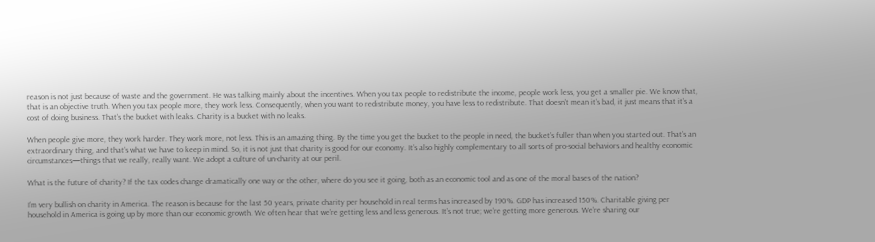reason is not just because of waste and the government. He was talking mainly about the incentives. When you tax people to redistribute the income, people work less, you get a smaller pie. We know that, that is an objective truth. When you tax people more, they work less. Consequently, when you want to redistribute money, you have less to redistribute. That doesn’t mean it’s bad, it just means that it’s a cost of doing business. That’s the bucket with leaks. Charity is a bucket with no leaks.

When people give more, they work harder. They work more, not less. This is an amazing thing. By the time you get the bucket to the people in need, the bucket’s fuller than when you started out. That’s an extraordinary thing, and that’s what we have to keep in mind. So, it is not just that charity is good for our economy. It’s also highly complementary to all sorts of pro-social behaviors and healthy economic circumstances—things that we really, really want. We adopt a culture of un-charity at our peril.

What is the future of charity? If the tax codes change dramatically one way or the other, where do you see it going, both as an economic tool and as one of the moral bases of the nation?

I’m very bullish on charity in America. The reason is because for the last 50 years, private charity per household in real terms has increased by 190%. GDP has increased 150%. Charitable giving per household in America is going up by more than our economic growth. We often hear that we’re getting less and less generous. It’s not true; we’re getting more generous. We’re sharing our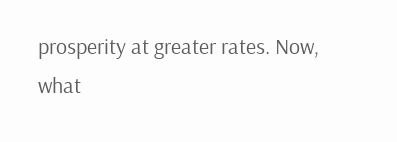prosperity at greater rates. Now, what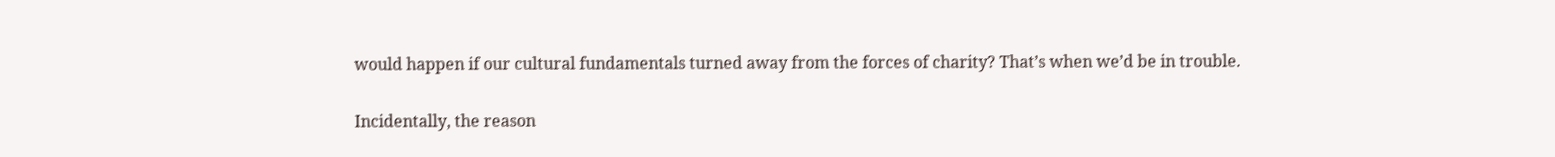would happen if our cultural fundamentals turned away from the forces of charity? That’s when we’d be in trouble.

Incidentally, the reason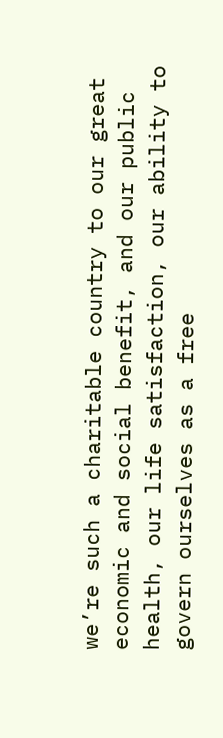we’re such a charitable country to our great economic and social benefit, and our public health, our life satisfaction, our ability to govern ourselves as a free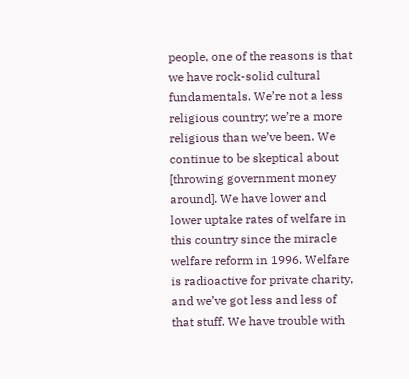people, one of the reasons is that we have rock-solid cultural fundamentals. We’re not a less religious country; we’re a more religious than we’ve been. We continue to be skeptical about [throwing government money around]. We have lower and lower uptake rates of welfare in this country since the miracle welfare reform in 1996. Welfare is radioactive for private charity, and we’ve got less and less of that stuff. We have trouble with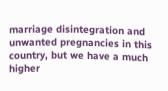marriage disintegration and unwanted pregnancies in this country, but we have a much higher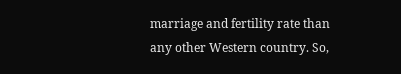marriage and fertility rate than any other Western country. So,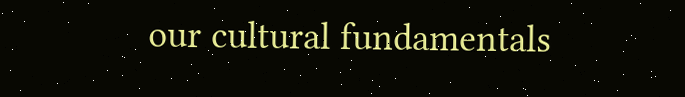our cultural fundamentals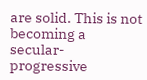are solid. This is not becoming a secular-progressive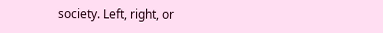society. Left, right, or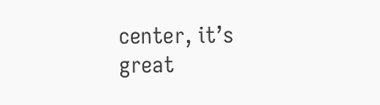center, it’s great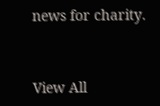news for charity.


View All